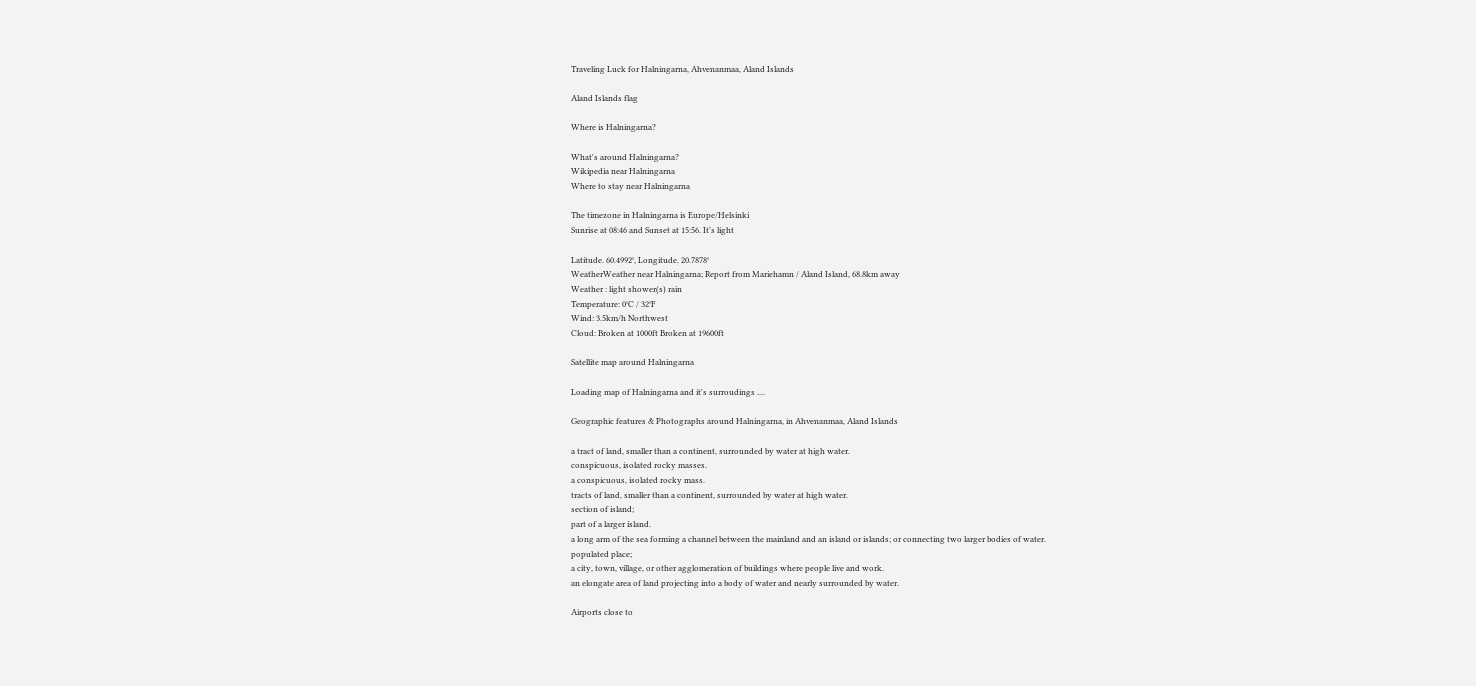Traveling Luck for Halningarna, Ahvenanmaa, Aland Islands

Aland Islands flag

Where is Halningarna?

What's around Halningarna?
Wikipedia near Halningarna
Where to stay near Halningarna

The timezone in Halningarna is Europe/Helsinki
Sunrise at 08:46 and Sunset at 15:56. It's light

Latitude. 60.4992°, Longitude. 20.7878°
WeatherWeather near Halningarna; Report from Mariehamn / Aland Island, 68.8km away
Weather : light shower(s) rain
Temperature: 0°C / 32°F
Wind: 3.5km/h Northwest
Cloud: Broken at 1000ft Broken at 19600ft

Satellite map around Halningarna

Loading map of Halningarna and it's surroudings ....

Geographic features & Photographs around Halningarna, in Ahvenanmaa, Aland Islands

a tract of land, smaller than a continent, surrounded by water at high water.
conspicuous, isolated rocky masses.
a conspicuous, isolated rocky mass.
tracts of land, smaller than a continent, surrounded by water at high water.
section of island;
part of a larger island.
a long arm of the sea forming a channel between the mainland and an island or islands; or connecting two larger bodies of water.
populated place;
a city, town, village, or other agglomeration of buildings where people live and work.
an elongate area of land projecting into a body of water and nearly surrounded by water.

Airports close to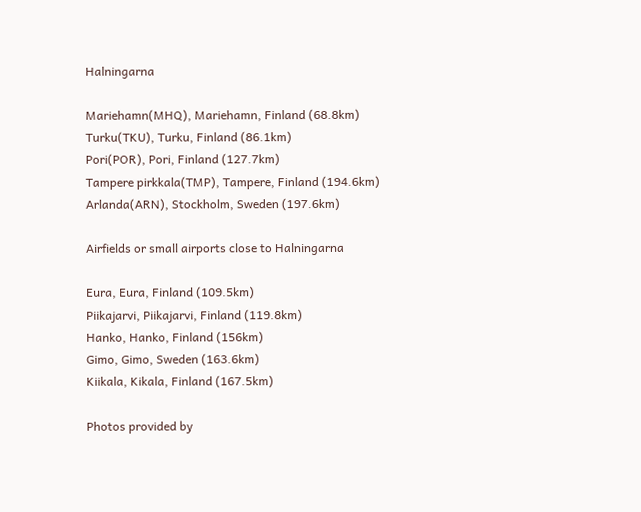Halningarna

Mariehamn(MHQ), Mariehamn, Finland (68.8km)
Turku(TKU), Turku, Finland (86.1km)
Pori(POR), Pori, Finland (127.7km)
Tampere pirkkala(TMP), Tampere, Finland (194.6km)
Arlanda(ARN), Stockholm, Sweden (197.6km)

Airfields or small airports close to Halningarna

Eura, Eura, Finland (109.5km)
Piikajarvi, Piikajarvi, Finland (119.8km)
Hanko, Hanko, Finland (156km)
Gimo, Gimo, Sweden (163.6km)
Kiikala, Kikala, Finland (167.5km)

Photos provided by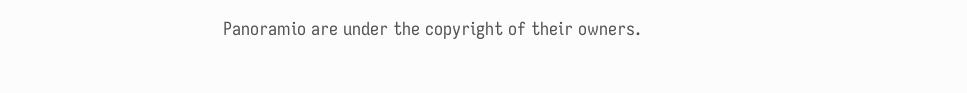Panoramio are under the copyright of their owners.